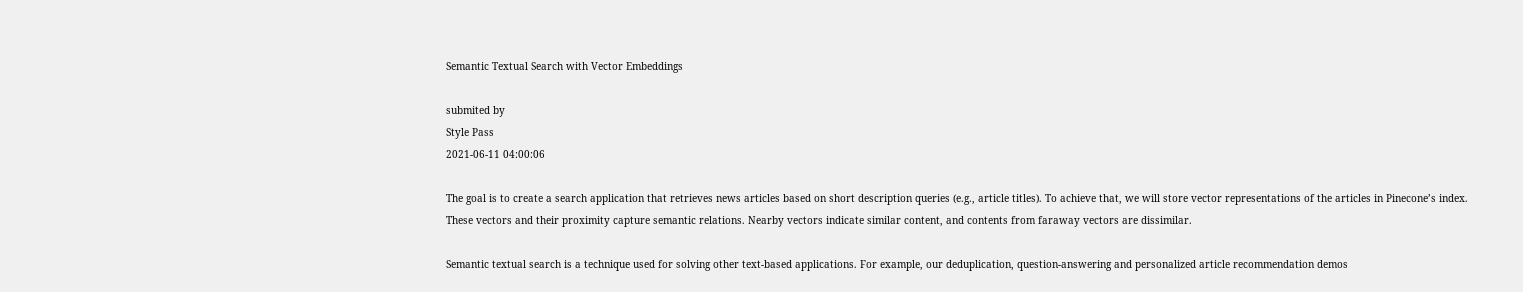Semantic Textual Search with Vector Embeddings

submited by
Style Pass
2021-06-11 04:00:06

The goal is to create a search application that retrieves news articles based on short description queries (e.g., article titles). To achieve that, we will store vector representations of the articles in Pinecone’s index. These vectors and their proximity capture semantic relations. Nearby vectors indicate similar content, and contents from faraway vectors are dissimilar.

Semantic textual search is a technique used for solving other text-based applications. For example, our deduplication, question-answering and personalized article recommendation demos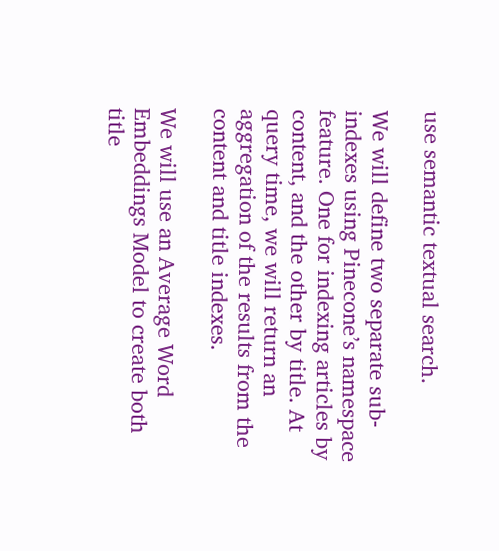use semantic textual search.

We will define two separate sub-indexes using Pinecone’s namespace feature. One for indexing articles by content, and the other by title. At query time, we will return an aggregation of the results from the content and title indexes.

We will use an Average Word Embeddings Model to create both title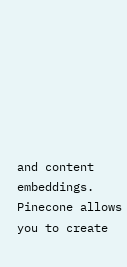and content embeddings. Pinecone allows you to create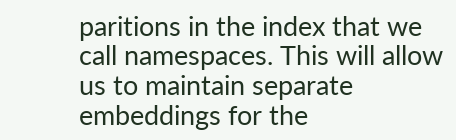paritions in the index that we call namespaces. This will allow us to maintain separate embeddings for the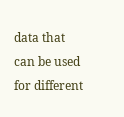data that can be used for different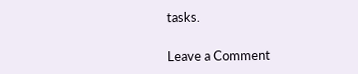tasks.

Leave a Comment